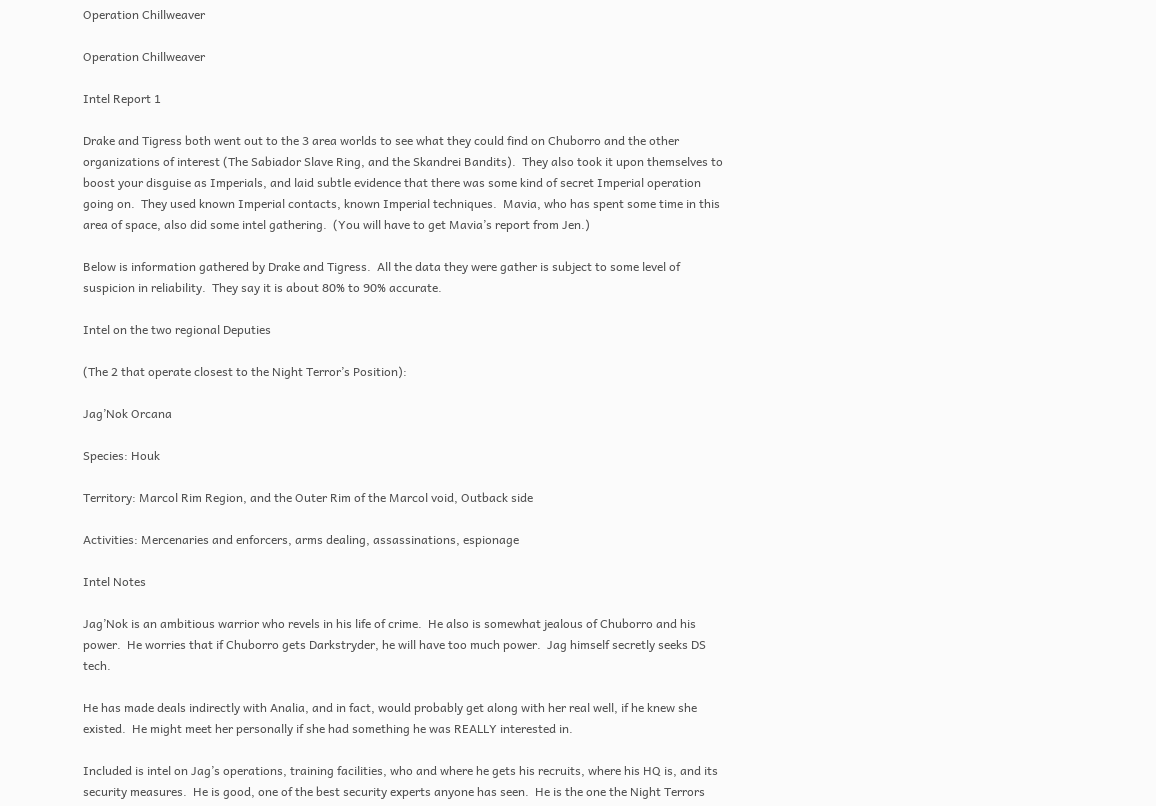Operation Chillweaver

Operation Chillweaver

Intel Report 1

Drake and Tigress both went out to the 3 area worlds to see what they could find on Chuborro and the other organizations of interest (The Sabiador Slave Ring, and the Skandrei Bandits).  They also took it upon themselves to boost your disguise as Imperials, and laid subtle evidence that there was some kind of secret Imperial operation going on.  They used known Imperial contacts, known Imperial techniques.  Mavia, who has spent some time in this area of space, also did some intel gathering.  (You will have to get Mavia’s report from Jen.)

Below is information gathered by Drake and Tigress.  All the data they were gather is subject to some level of suspicion in reliability.  They say it is about 80% to 90% accurate.

Intel on the two regional Deputies

(The 2 that operate closest to the Night Terror’s Position):

Jag’Nok Orcana

Species: Houk

Territory: Marcol Rim Region, and the Outer Rim of the Marcol void, Outback side

Activities: Mercenaries and enforcers, arms dealing, assassinations, espionage

Intel Notes

Jag’Nok is an ambitious warrior who revels in his life of crime.  He also is somewhat jealous of Chuborro and his power.  He worries that if Chuborro gets Darkstryder, he will have too much power.  Jag himself secretly seeks DS tech.

He has made deals indirectly with Analia, and in fact, would probably get along with her real well, if he knew she existed.  He might meet her personally if she had something he was REALLY interested in.

Included is intel on Jag’s operations, training facilities, who and where he gets his recruits, where his HQ is, and its security measures.  He is good, one of the best security experts anyone has seen.  He is the one the Night Terrors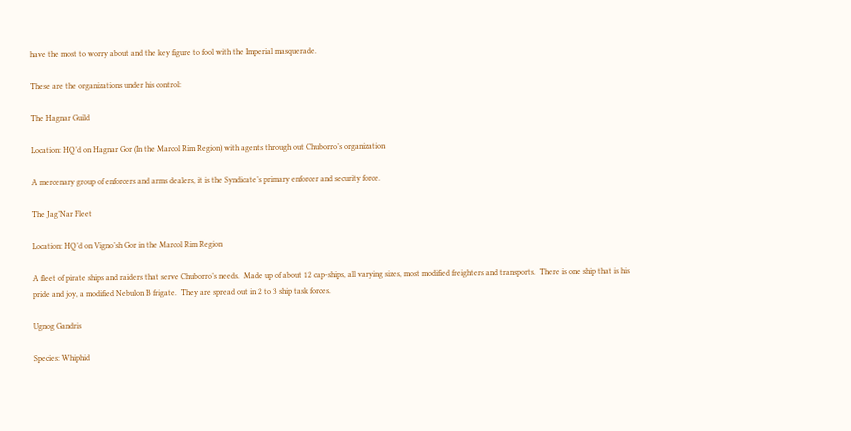have the most to worry about and the key figure to fool with the Imperial masquerade.

These are the organizations under his control:

The Hagnar Guild

Location: HQ’d on Hagnar Gor (In the Marcol Rim Region) with agents through out Chuborro’s organization

A mercenary group of enforcers and arms dealers, it is the Syndicate’s primary enforcer and security force.

The Jag’Nar Fleet

Location: HQ’d on Vigno’sh Gor in the Marcol Rim Region

A fleet of pirate ships and raiders that serve Chuborro’s needs.  Made up of about 12 cap-ships, all varying sizes, most modified freighters and transports.  There is one ship that is his pride and joy, a modified Nebulon B frigate.  They are spread out in 2 to 3 ship task forces.

Ugnog Gandris

Species: Whiphid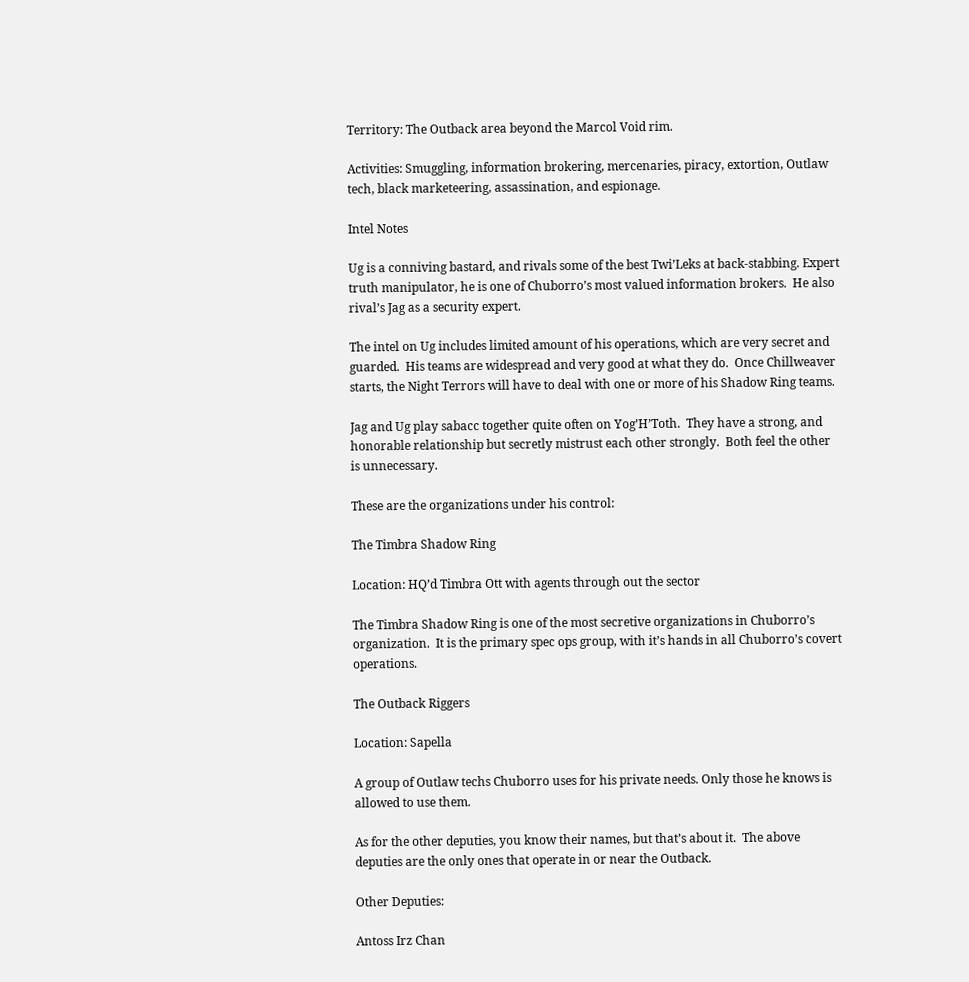Territory: The Outback area beyond the Marcol Void rim.

Activities: Smuggling, information brokering, mercenaries, piracy, extortion, Outlaw tech, black marketeering, assassination, and espionage.

Intel Notes

Ug is a conniving bastard, and rivals some of the best Twi’Leks at back-stabbing. Expert truth manipulator, he is one of Chuborro’s most valued information brokers.  He also rival’s Jag as a security expert.

The intel on Ug includes limited amount of his operations, which are very secret and guarded.  His teams are widespread and very good at what they do.  Once Chillweaver starts, the Night Terrors will have to deal with one or more of his Shadow Ring teams.

Jag and Ug play sabacc together quite often on Yog’H’Toth.  They have a strong, and honorable relationship but secretly mistrust each other strongly.  Both feel the other is unnecessary.

These are the organizations under his control:

The Timbra Shadow Ring

Location: HQ’d Timbra Ott with agents through out the sector

The Timbra Shadow Ring is one of the most secretive organizations in Chuborro’s organization.  It is the primary spec ops group, with it’s hands in all Chuborro’s covert operations.

The Outback Riggers

Location: Sapella

A group of Outlaw techs Chuborro uses for his private needs. Only those he knows is allowed to use them.

As for the other deputies, you know their names, but that’s about it.  The above deputies are the only ones that operate in or near the Outback.

Other Deputies:

Antoss Irz Chan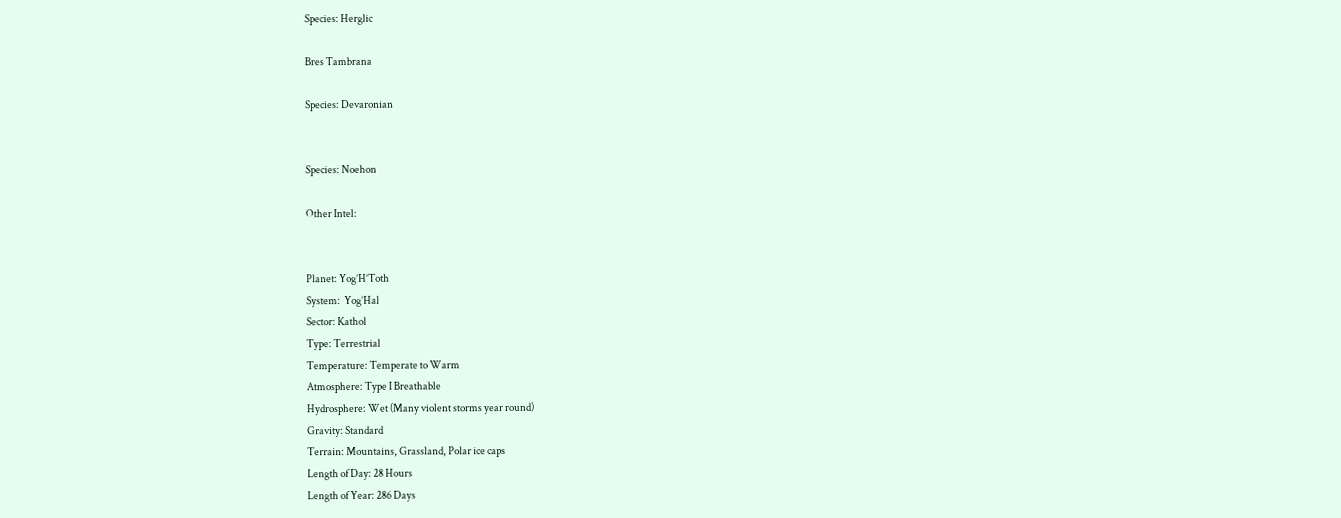Species: Herglic

Bres Tambrana

Species: Devaronian


Species: Noehon

Other Intel:


Planet: Yog’H’Toth
System:  Yog’Hal
Sector: Kathol
Type: Terrestrial
Temperature: Temperate to Warm
Atmosphere: Type I Breathable
Hydrosphere: Wet (Many violent storms year round)
Gravity: Standard
Terrain: Mountains, Grassland, Polar ice caps
Length of Day: 28 Hours
Length of Year: 286 Days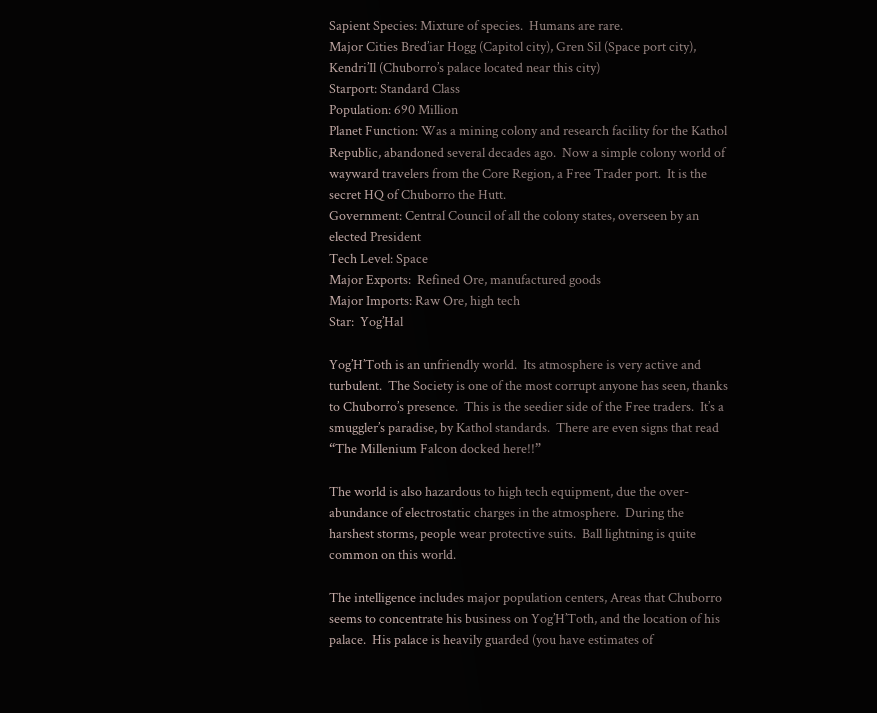Sapient Species: Mixture of species.  Humans are rare.
Major Cities Bred’iar Hogg (Capitol city), Gren Sil (Space port city), Kendri’Il (Chuborro’s palace located near this city)
Starport: Standard Class
Population: 690 Million
Planet Function: Was a mining colony and research facility for the Kathol Republic, abandoned several decades ago.  Now a simple colony world of wayward travelers from the Core Region, a Free Trader port.  It is the secret HQ of Chuborro the Hutt.
Government: Central Council of all the colony states, overseen by an elected President
Tech Level: Space
Major Exports:  Refined Ore, manufactured goods
Major Imports: Raw Ore, high tech
Star:  Yog’Hal

Yog’H’Toth is an unfriendly world.  Its atmosphere is very active and turbulent.  The Society is one of the most corrupt anyone has seen, thanks to Chuborro’s presence.  This is the seedier side of the Free traders.  It’s a smuggler’s paradise, by Kathol standards.  There are even signs that read “The Millenium Falcon docked here!!”

The world is also hazardous to high tech equipment, due the over-abundance of electrostatic charges in the atmosphere.  During the harshest storms, people wear protective suits.  Ball lightning is quite common on this world.

The intelligence includes major population centers, Areas that Chuborro seems to concentrate his business on Yog’H’Toth, and the location of his palace.  His palace is heavily guarded (you have estimates of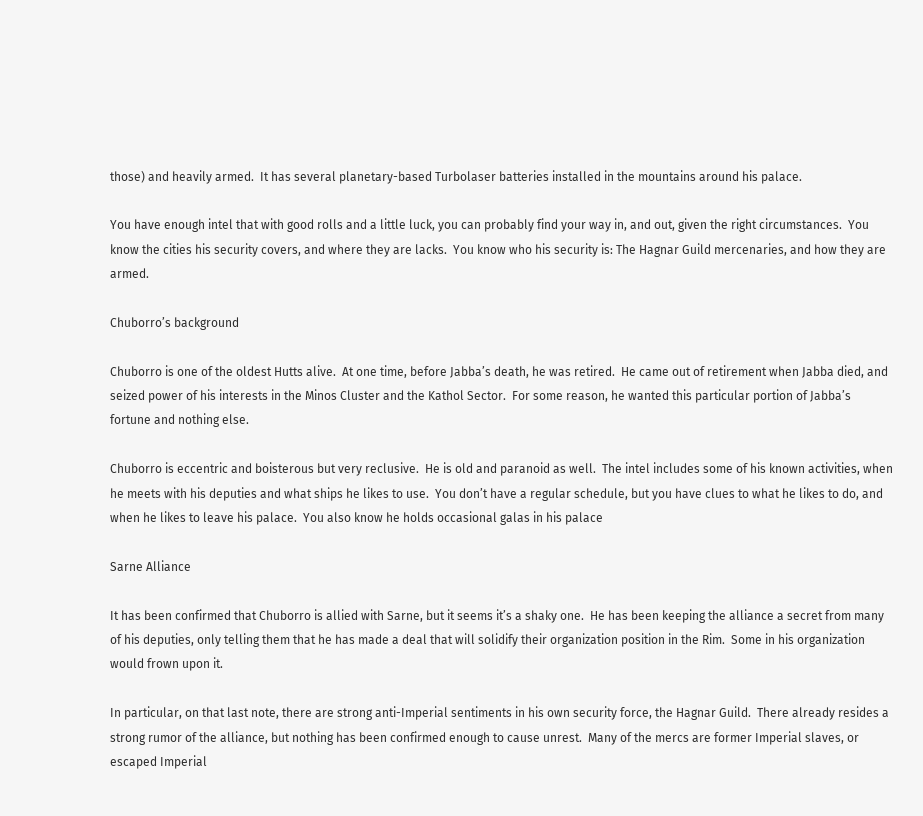those) and heavily armed.  It has several planetary-based Turbolaser batteries installed in the mountains around his palace.

You have enough intel that with good rolls and a little luck, you can probably find your way in, and out, given the right circumstances.  You know the cities his security covers, and where they are lacks.  You know who his security is: The Hagnar Guild mercenaries, and how they are armed.

Chuborro’s background

Chuborro is one of the oldest Hutts alive.  At one time, before Jabba’s death, he was retired.  He came out of retirement when Jabba died, and seized power of his interests in the Minos Cluster and the Kathol Sector.  For some reason, he wanted this particular portion of Jabba’s fortune and nothing else.

Chuborro is eccentric and boisterous but very reclusive.  He is old and paranoid as well.  The intel includes some of his known activities, when he meets with his deputies and what ships he likes to use.  You don’t have a regular schedule, but you have clues to what he likes to do, and when he likes to leave his palace.  You also know he holds occasional galas in his palace

Sarne Alliance

It has been confirmed that Chuborro is allied with Sarne, but it seems it’s a shaky one.  He has been keeping the alliance a secret from many of his deputies, only telling them that he has made a deal that will solidify their organization position in the Rim.  Some in his organization would frown upon it.

In particular, on that last note, there are strong anti-Imperial sentiments in his own security force, the Hagnar Guild.  There already resides a strong rumor of the alliance, but nothing has been confirmed enough to cause unrest.  Many of the mercs are former Imperial slaves, or escaped Imperial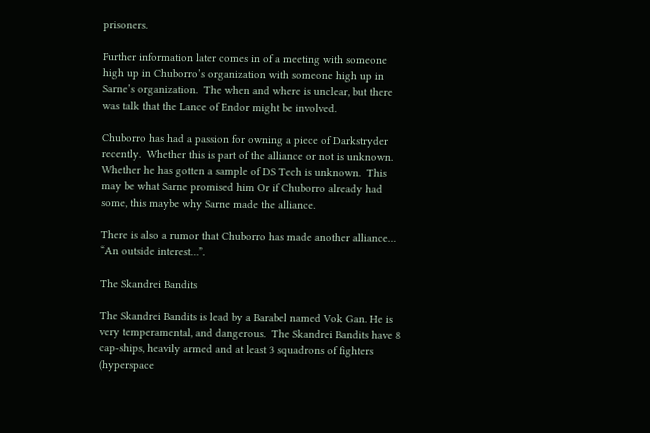prisoners.

Further information later comes in of a meeting with someone high up in Chuborro’s organization with someone high up in Sarne’s organization.  The when and where is unclear, but there was talk that the Lance of Endor might be involved.

Chuborro has had a passion for owning a piece of Darkstryder recently.  Whether this is part of the alliance or not is unknown.  Whether he has gotten a sample of DS Tech is unknown.  This may be what Sarne promised him Or if Chuborro already had some, this maybe why Sarne made the alliance.

There is also a rumor that Chuborro has made another alliance… “An outside interest…”.

The Skandrei Bandits

The Skandrei Bandits is lead by a Barabel named Vok Gan. He is very temperamental, and dangerous.  The Skandrei Bandits have 8 cap-ships, heavily armed and at least 3 squadrons of fighters (hyperspace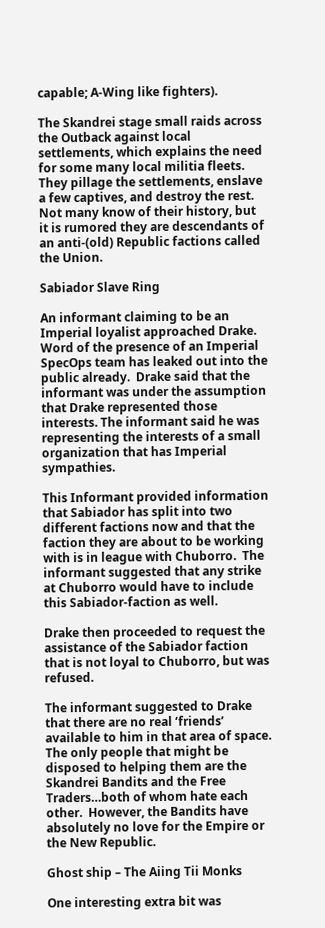capable; A-Wing like fighters).

The Skandrei stage small raids across the Outback against local settlements, which explains the need for some many local militia fleets.  They pillage the settlements, enslave a few captives, and destroy the rest.  Not many know of their history, but it is rumored they are descendants of an anti-(old) Republic factions called the Union.

Sabiador Slave Ring

An informant claiming to be an Imperial loyalist approached Drake.  Word of the presence of an Imperial SpecOps team has leaked out into the public already.  Drake said that the informant was under the assumption that Drake represented those interests. The informant said he was representing the interests of a small organization that has Imperial sympathies.

This Informant provided information that Sabiador has split into two different factions now and that the faction they are about to be working with is in league with Chuborro.  The informant suggested that any strike at Chuborro would have to include this Sabiador-faction as well.

Drake then proceeded to request the assistance of the Sabiador faction that is not loyal to Chuborro, but was refused.

The informant suggested to Drake that there are no real ‘friends’ available to him in that area of space.  The only people that might be disposed to helping them are the Skandrei Bandits and the Free Traders…both of whom hate each other.  However, the Bandits have absolutely no love for the Empire or the New Republic.

Ghost ship – The Aiing Tii Monks

One interesting extra bit was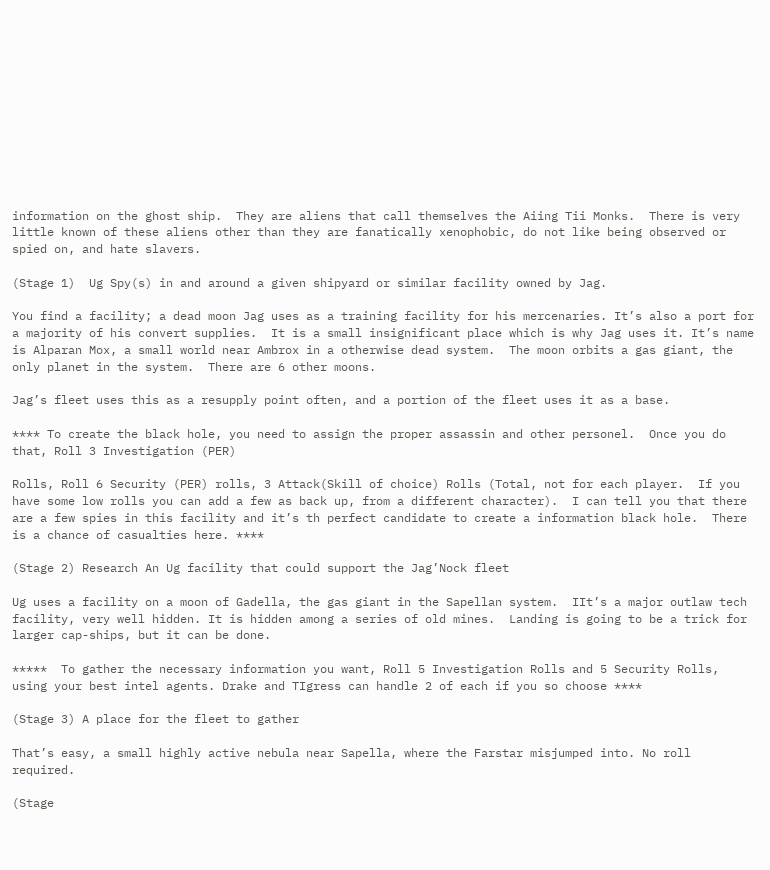information on the ghost ship.  They are aliens that call themselves the Aiing Tii Monks.  There is very little known of these aliens other than they are fanatically xenophobic, do not like being observed or spied on, and hate slavers.

(Stage 1)  Ug Spy(s) in and around a given shipyard or similar facility owned by Jag.

You find a facility; a dead moon Jag uses as a training facility for his mercenaries. It’s also a port for a majority of his convert supplies.  It is a small insignificant place which is why Jag uses it. It’s name is Alparan Mox, a small world near Ambrox in a otherwise dead system.  The moon orbits a gas giant, the only planet in the system.  There are 6 other moons.

Jag’s fleet uses this as a resupply point often, and a portion of the fleet uses it as a base.

**** To create the black hole, you need to assign the proper assassin and other personel.  Once you do that, Roll 3 Investigation (PER)

Rolls, Roll 6 Security (PER) rolls, 3 Attack(Skill of choice) Rolls (Total, not for each player.  If you have some low rolls you can add a few as back up, from a different character).  I can tell you that there are a few spies in this facility and it’s th perfect candidate to create a information black hole.  There is a chance of casualties here. ****

(Stage 2) Research An Ug facility that could support the Jag’Nock fleet

Ug uses a facility on a moon of Gadella, the gas giant in the Sapellan system.  IIt’s a major outlaw tech facility, very well hidden. It is hidden among a series of old mines.  Landing is going to be a trick for larger cap-ships, but it can be done.

*****  To gather the necessary information you want, Roll 5 Investigation Rolls and 5 Security Rolls, using your best intel agents. Drake and TIgress can handle 2 of each if you so choose ****

(Stage 3) A place for the fleet to gather

That’s easy, a small highly active nebula near Sapella, where the Farstar misjumped into. No roll required.

(Stage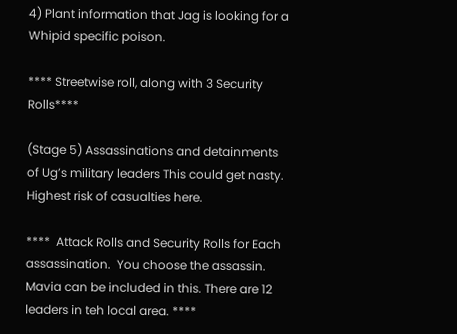4) Plant information that Jag is looking for a Whipid specific poison.

**** Streetwise roll, along with 3 Security Rolls****

(Stage 5) Assassinations and detainments of Ug’s military leaders This could get nasty.  Highest risk of casualties here.

****  Attack Rolls and Security Rolls for Each assassination.  You choose the assassin.  Mavia can be included in this. There are 12 leaders in teh local area. ****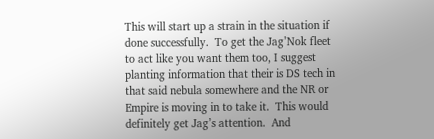This will start up a strain in the situation if done successfully.  To get the Jag’Nok fleet to act like you want them too, I suggest planting information that their is DS tech in that said nebula somewhere and the NR or Empire is moving in to take it.  This would definitely get Jag’s attention.  And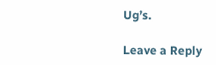Ug’s.

Leave a Reply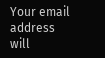Your email address will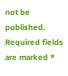not be published. Required fields are marked *